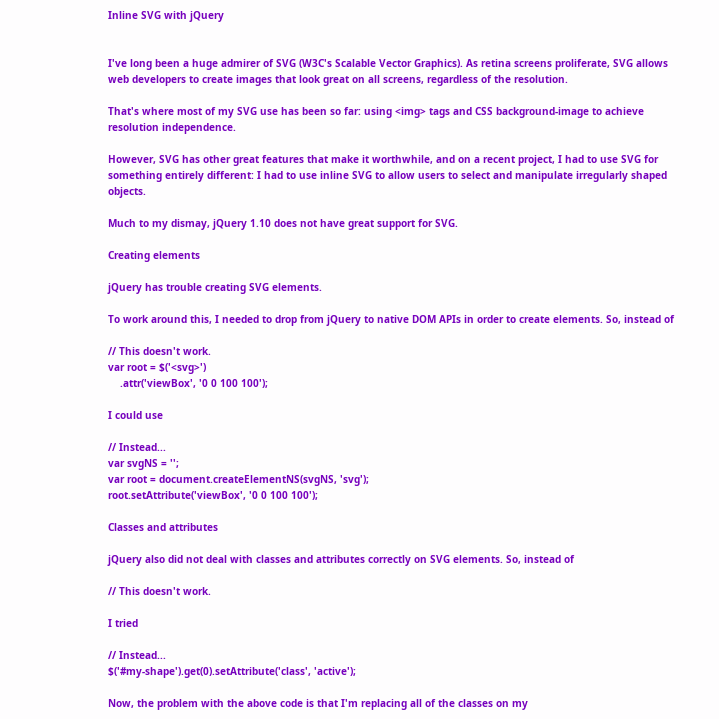Inline SVG with jQuery


I've long been a huge admirer of SVG (W3C's Scalable Vector Graphics). As retina screens proliferate, SVG allows web developers to create images that look great on all screens, regardless of the resolution.

That's where most of my SVG use has been so far: using <img> tags and CSS background-image to achieve resolution independence.

However, SVG has other great features that make it worthwhile, and on a recent project, I had to use SVG for something entirely different: I had to use inline SVG to allow users to select and manipulate irregularly shaped objects.

Much to my dismay, jQuery 1.10 does not have great support for SVG.

Creating elements

jQuery has trouble creating SVG elements.

To work around this, I needed to drop from jQuery to native DOM APIs in order to create elements. So, instead of

// This doesn't work.
var root = $('<svg>')
    .attr('viewBox', '0 0 100 100');

I could use

// Instead...
var svgNS = '';
var root = document.createElementNS(svgNS, 'svg');
root.setAttribute('viewBox', '0 0 100 100');

Classes and attributes

jQuery also did not deal with classes and attributes correctly on SVG elements. So, instead of

// This doesn't work.

I tried

// Instead...
$('#my-shape').get(0).setAttribute('class', 'active');

Now, the problem with the above code is that I'm replacing all of the classes on my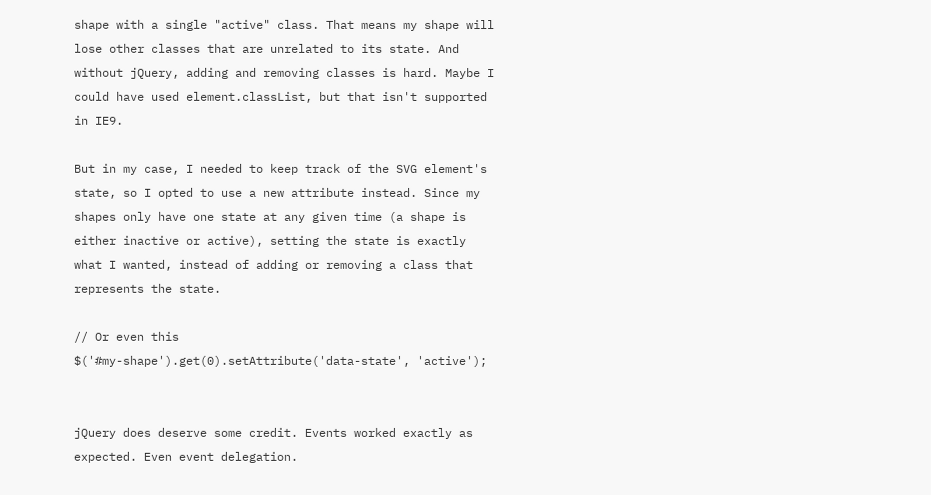shape with a single "active" class. That means my shape will lose other classes that are unrelated to its state. And without jQuery, adding and removing classes is hard. Maybe I could have used element.classList, but that isn't supported in IE9.

But in my case, I needed to keep track of the SVG element's state, so I opted to use a new attribute instead. Since my shapes only have one state at any given time (a shape is either inactive or active), setting the state is exactly what I wanted, instead of adding or removing a class that represents the state.

// Or even this
$('#my-shape').get(0).setAttribute('data-state', 'active');


jQuery does deserve some credit. Events worked exactly as expected. Even event delegation.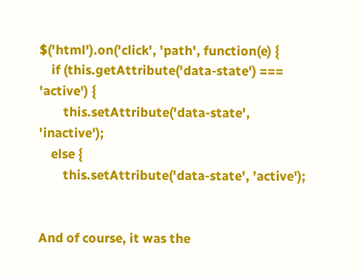$('html').on('click', 'path', function(e) {
    if (this.getAttribute('data-state') === 'active') {
        this.setAttribute('data-state', 'inactive');
    else {
        this.setAttribute('data-state', 'active');


And of course, it was the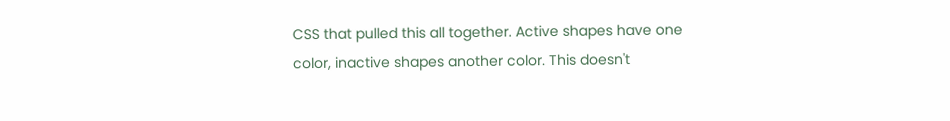CSS that pulled this all together. Active shapes have one color, inactive shapes another color. This doesn't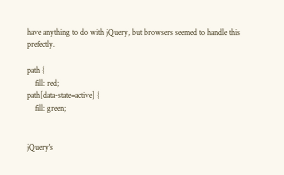have anything to do with jQuery, but browsers seemed to handle this prefectly.

path {
    fill: red;
path[data-state=active] {
    fill: green;


jQuery's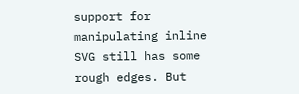support for manipulating inline SVG still has some rough edges. But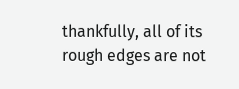thankfully, all of its rough edges are not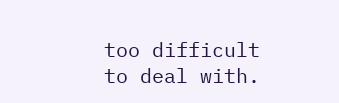too difficult to deal with.